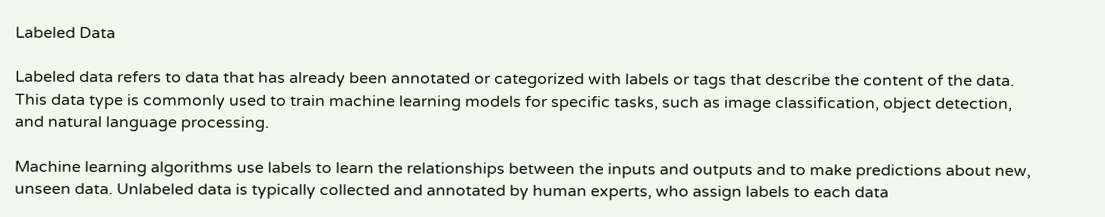Labeled Data

Labeled data refers to data that has already been annotated or categorized with labels or tags that describe the content of the data. This data type is commonly used to train machine learning models for specific tasks, such as image classification, object detection, and natural language processing.

Machine learning algorithms use labels to learn the relationships between the inputs and outputs and to make predictions about new, unseen data. Unlabeled data is typically collected and annotated by human experts, who assign labels to each data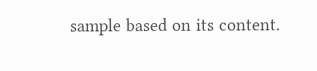sample based on its content.